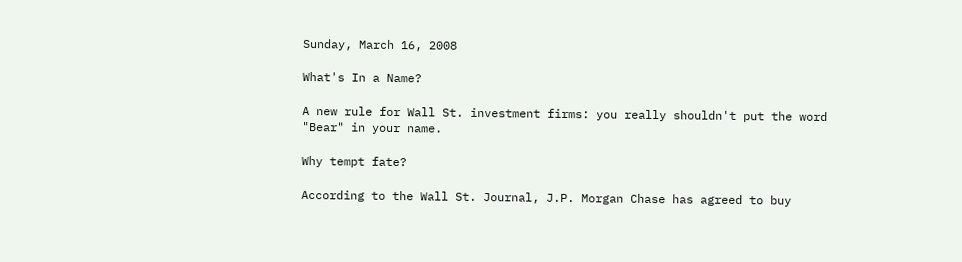Sunday, March 16, 2008

What's In a Name?

A new rule for Wall St. investment firms: you really shouldn't put the word "Bear" in your name.

Why tempt fate?

According to the Wall St. Journal, J.P. Morgan Chase has agreed to buy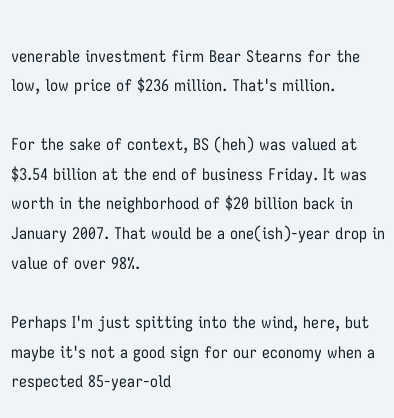venerable investment firm Bear Stearns for the low, low price of $236 million. That's million.

For the sake of context, BS (heh) was valued at $3.54 billion at the end of business Friday. It was worth in the neighborhood of $20 billion back in January 2007. That would be a one(ish)-year drop in value of over 98%.

Perhaps I'm just spitting into the wind, here, but maybe it's not a good sign for our economy when a respected 85-year-old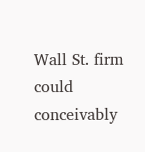Wall St. firm could conceivably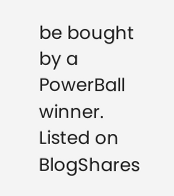be bought by a PowerBall winner.
Listed on BlogShares